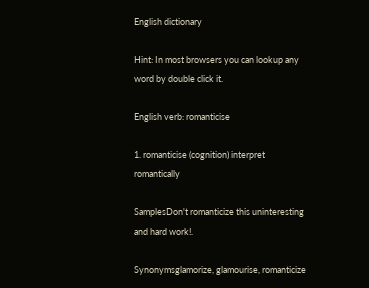English dictionary

Hint: In most browsers you can lookup any word by double click it.

English verb: romanticise

1. romanticise (cognition) interpret romantically

SamplesDon't romanticize this uninteresting and hard work!.

Synonymsglamorize, glamourise, romanticize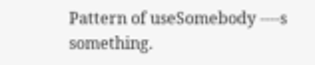Pattern of useSomebody ----s something.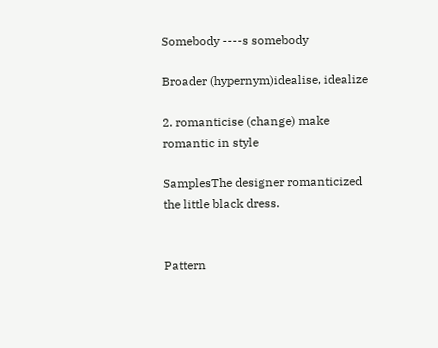Somebody ----s somebody

Broader (hypernym)idealise, idealize

2. romanticise (change) make romantic in style

SamplesThe designer romanticized the little black dress.


Pattern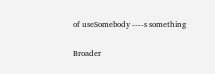of useSomebody ----s something

Broader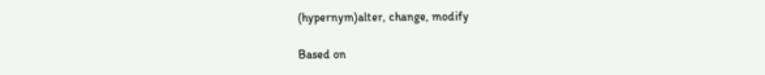(hypernym)alter, change, modify

Based on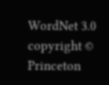WordNet 3.0 copyright © Princeton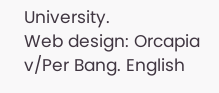University.
Web design: Orcapia v/Per Bang. English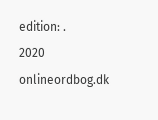edition: .
2020 onlineordbog.dk